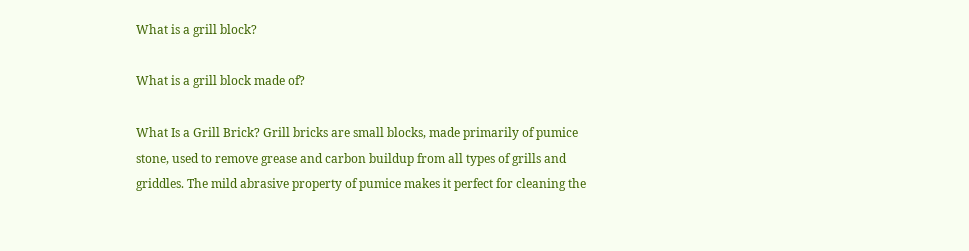What is a grill block?

What is a grill block made of?

What Is a Grill Brick? Grill bricks are small blocks, made primarily of pumice stone, used to remove grease and carbon buildup from all types of grills and griddles. The mild abrasive property of pumice makes it perfect for cleaning the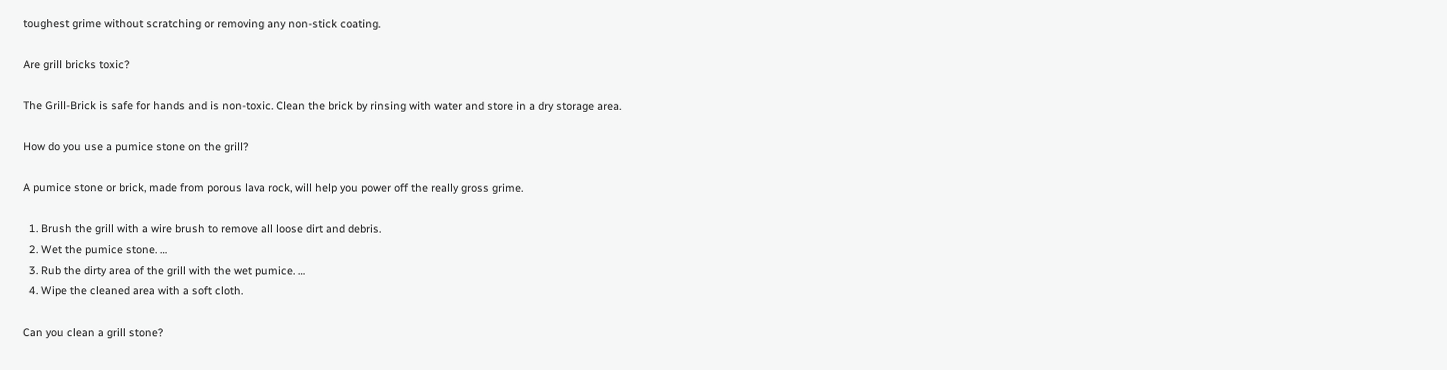toughest grime without scratching or removing any non-stick coating.

Are grill bricks toxic?

The Grill-Brick is safe for hands and is non-toxic. Clean the brick by rinsing with water and store in a dry storage area.

How do you use a pumice stone on the grill?

A pumice stone or brick, made from porous lava rock, will help you power off the really gross grime.

  1. Brush the grill with a wire brush to remove all loose dirt and debris.
  2. Wet the pumice stone. …
  3. Rub the dirty area of the grill with the wet pumice. …
  4. Wipe the cleaned area with a soft cloth.

Can you clean a grill stone?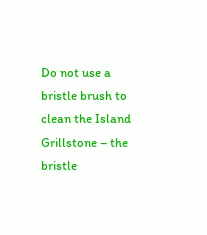Do not use a bristle brush to clean the Island Grillstone – the bristle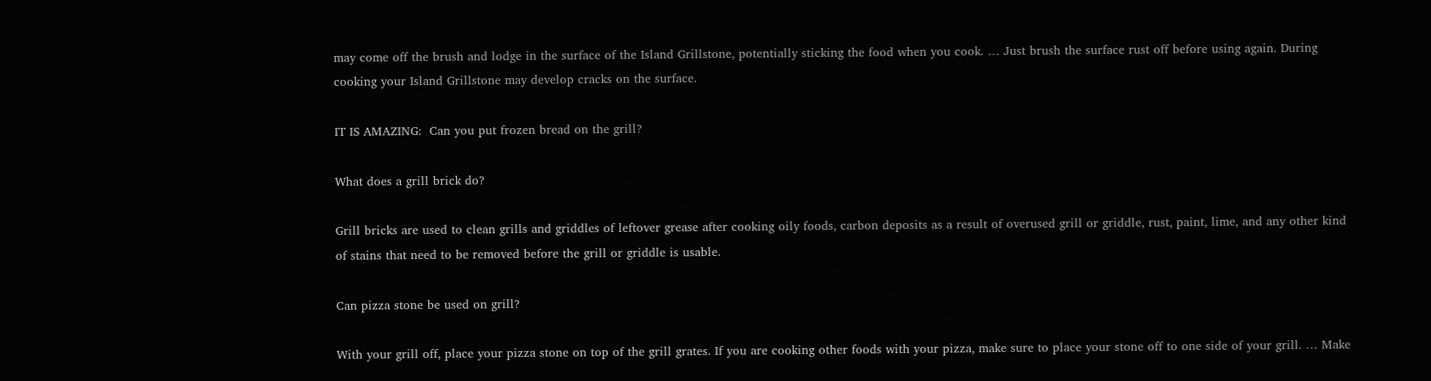may come off the brush and lodge in the surface of the Island Grillstone, potentially sticking the food when you cook. … Just brush the surface rust off before using again. During cooking your Island Grillstone may develop cracks on the surface.

IT IS AMAZING:  Can you put frozen bread on the grill?

What does a grill brick do?

Grill bricks are used to clean grills and griddles of leftover grease after cooking oily foods, carbon deposits as a result of overused grill or griddle, rust, paint, lime, and any other kind of stains that need to be removed before the grill or griddle is usable.

Can pizza stone be used on grill?

With your grill off, place your pizza stone on top of the grill grates. If you are cooking other foods with your pizza, make sure to place your stone off to one side of your grill. … Make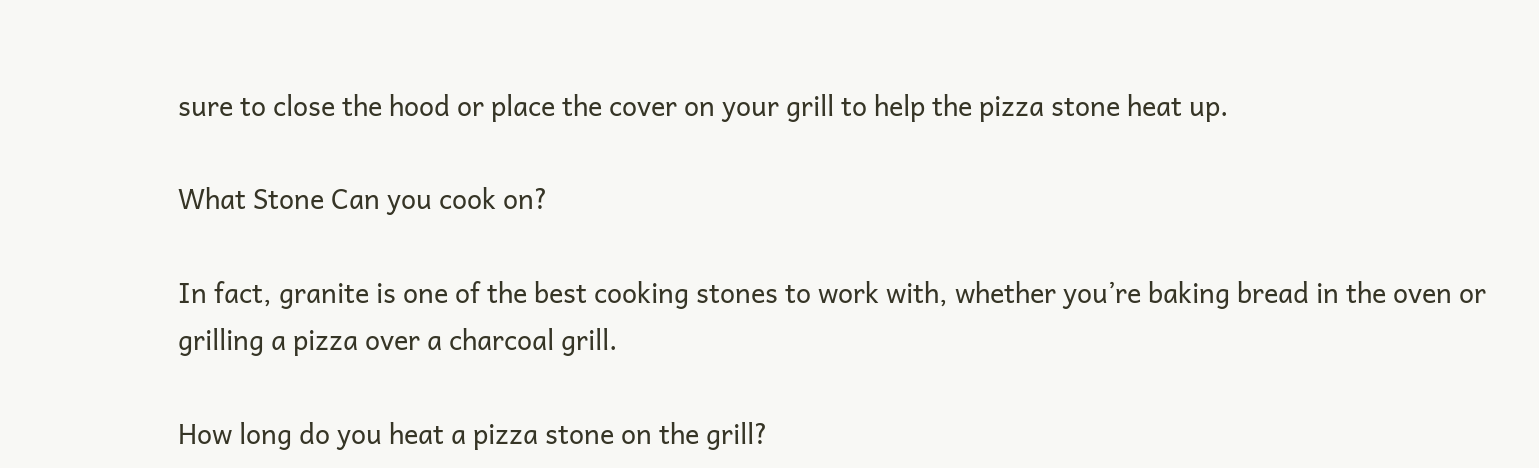sure to close the hood or place the cover on your grill to help the pizza stone heat up.

What Stone Can you cook on?

In fact, granite is one of the best cooking stones to work with, whether you’re baking bread in the oven or grilling a pizza over a charcoal grill.

How long do you heat a pizza stone on the grill?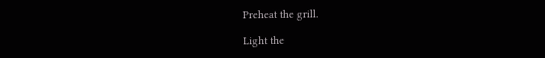Preheat the grill.

Light the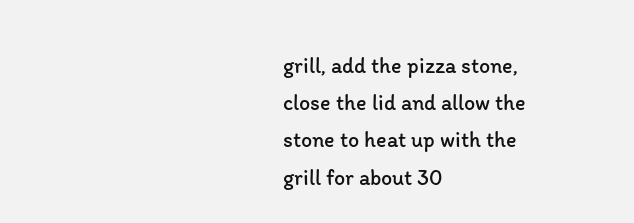grill, add the pizza stone, close the lid and allow the stone to heat up with the grill for about 30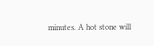minutes. A hot stone will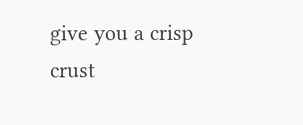give you a crisp crust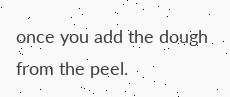once you add the dough from the peel.